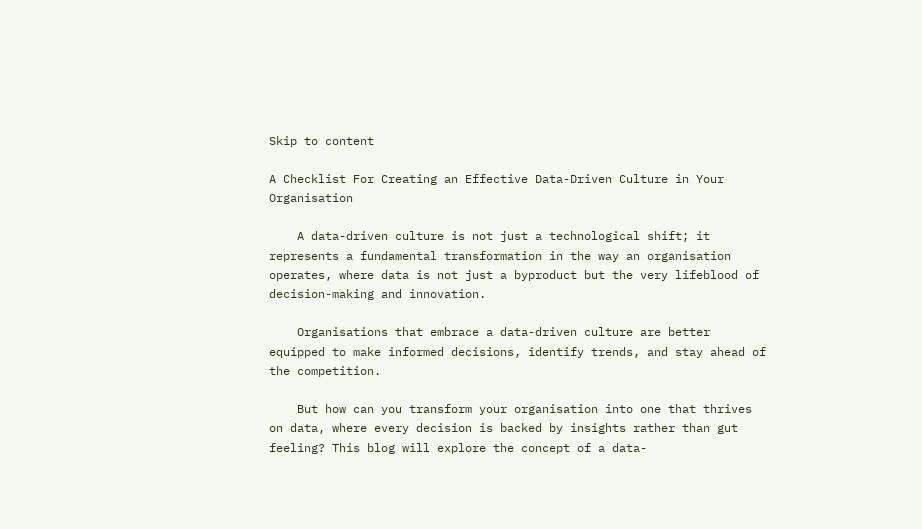Skip to content

A Checklist For Creating an Effective Data-Driven Culture in Your Organisation

    A data-driven culture is not just a technological shift; it represents a fundamental transformation in the way an organisation operates, where data is not just a byproduct but the very lifeblood of decision-making and innovation.

    Organisations that embrace a data-driven culture are better equipped to make informed decisions, identify trends, and stay ahead of the competition.

    But how can you transform your organisation into one that thrives on data, where every decision is backed by insights rather than gut feeling? This blog will explore the concept of a data-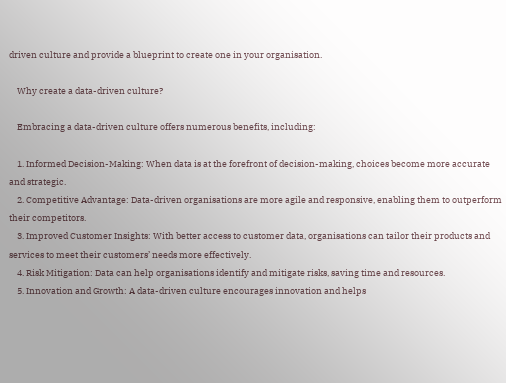driven culture and provide a blueprint to create one in your organisation.

    Why create a data-driven culture?

    Embracing a data-driven culture offers numerous benefits, including:

    1. Informed Decision-Making: When data is at the forefront of decision-making, choices become more accurate and strategic.
    2. Competitive Advantage: Data-driven organisations are more agile and responsive, enabling them to outperform their competitors.
    3. Improved Customer Insights: With better access to customer data, organisations can tailor their products and services to meet their customers’ needs more effectively.
    4. Risk Mitigation: Data can help organisations identify and mitigate risks, saving time and resources.
    5. Innovation and Growth: A data-driven culture encourages innovation and helps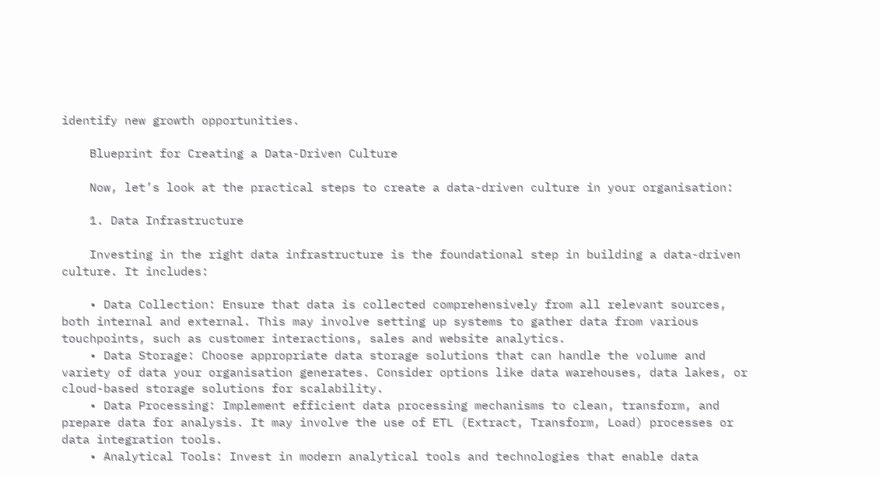identify new growth opportunities.

    Blueprint for Creating a Data-Driven Culture

    Now, let’s look at the practical steps to create a data-driven culture in your organisation:

    1. Data Infrastructure

    Investing in the right data infrastructure is the foundational step in building a data-driven culture. It includes:

    • Data Collection: Ensure that data is collected comprehensively from all relevant sources, both internal and external. This may involve setting up systems to gather data from various touchpoints, such as customer interactions, sales and website analytics.
    • Data Storage: Choose appropriate data storage solutions that can handle the volume and variety of data your organisation generates. Consider options like data warehouses, data lakes, or cloud-based storage solutions for scalability.
    • Data Processing: Implement efficient data processing mechanisms to clean, transform, and prepare data for analysis. It may involve the use of ETL (Extract, Transform, Load) processes or data integration tools.
    • Analytical Tools: Invest in modern analytical tools and technologies that enable data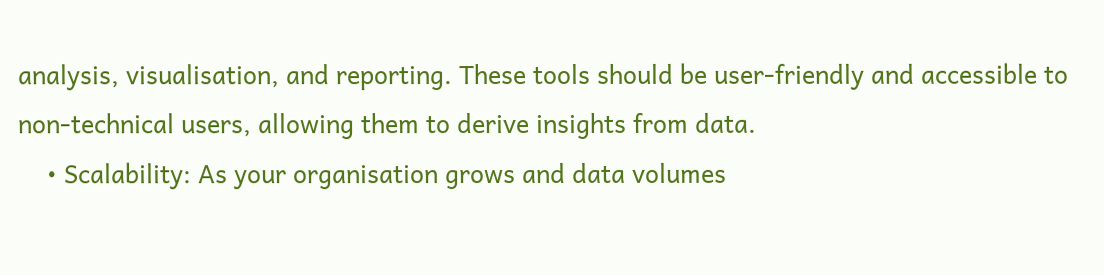analysis, visualisation, and reporting. These tools should be user-friendly and accessible to non-technical users, allowing them to derive insights from data.
    • Scalability: As your organisation grows and data volumes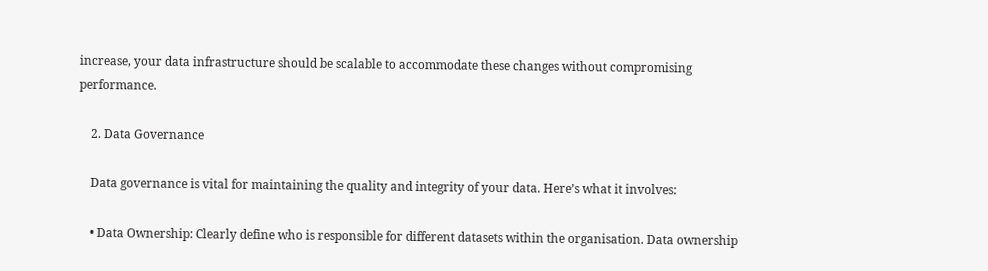increase, your data infrastructure should be scalable to accommodate these changes without compromising performance.

    2. Data Governance

    Data governance is vital for maintaining the quality and integrity of your data. Here’s what it involves:

    • Data Ownership: Clearly define who is responsible for different datasets within the organisation. Data ownership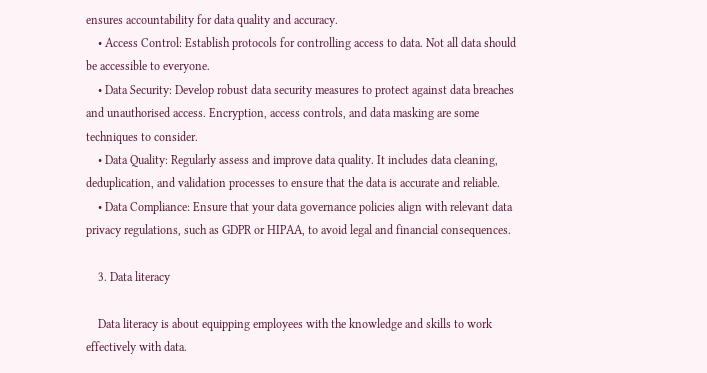ensures accountability for data quality and accuracy.
    • Access Control: Establish protocols for controlling access to data. Not all data should be accessible to everyone.
    • Data Security: Develop robust data security measures to protect against data breaches and unauthorised access. Encryption, access controls, and data masking are some techniques to consider.
    • Data Quality: Regularly assess and improve data quality. It includes data cleaning, deduplication, and validation processes to ensure that the data is accurate and reliable.
    • Data Compliance: Ensure that your data governance policies align with relevant data privacy regulations, such as GDPR or HIPAA, to avoid legal and financial consequences.

    3. Data literacy

    Data literacy is about equipping employees with the knowledge and skills to work effectively with data.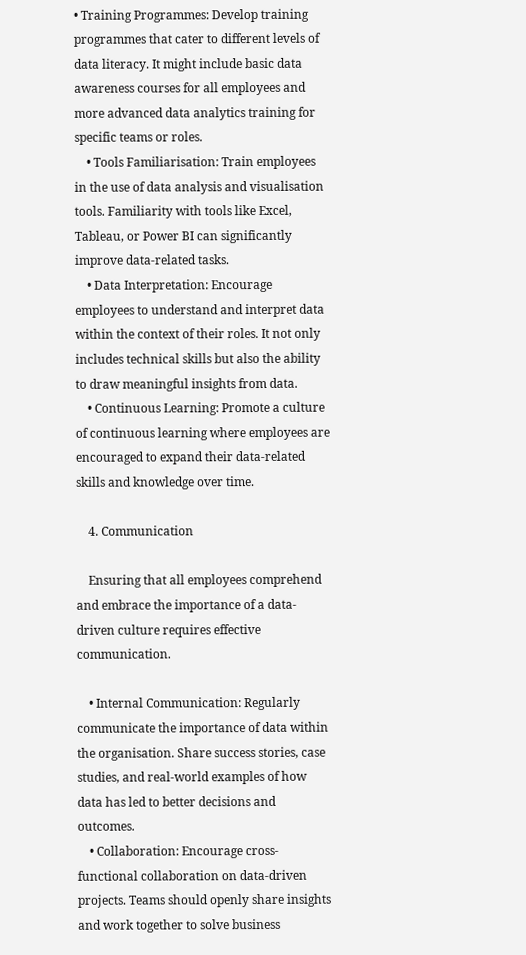• Training Programmes: Develop training programmes that cater to different levels of data literacy. It might include basic data awareness courses for all employees and more advanced data analytics training for specific teams or roles.
    • Tools Familiarisation: Train employees in the use of data analysis and visualisation tools. Familiarity with tools like Excel, Tableau, or Power BI can significantly improve data-related tasks.
    • Data Interpretation: Encourage employees to understand and interpret data within the context of their roles. It not only includes technical skills but also the ability to draw meaningful insights from data.
    • Continuous Learning: Promote a culture of continuous learning where employees are encouraged to expand their data-related skills and knowledge over time.

    4. Communication

    Ensuring that all employees comprehend and embrace the importance of a data-driven culture requires effective communication.

    • Internal Communication: Regularly communicate the importance of data within the organisation. Share success stories, case studies, and real-world examples of how data has led to better decisions and outcomes.
    • Collaboration: Encourage cross-functional collaboration on data-driven projects. Teams should openly share insights and work together to solve business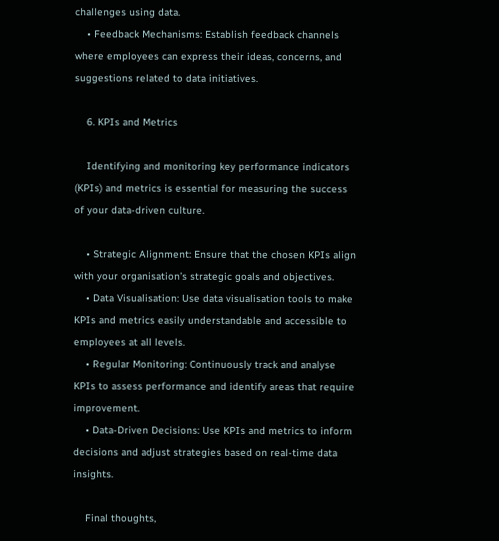challenges using data.
    • Feedback Mechanisms: Establish feedback channels where employees can express their ideas, concerns, and suggestions related to data initiatives.

    6. KPIs and Metrics

    Identifying and monitoring key performance indicators (KPIs) and metrics is essential for measuring the success of your data-driven culture.

    • Strategic Alignment: Ensure that the chosen KPIs align with your organisation’s strategic goals and objectives.
    • Data Visualisation: Use data visualisation tools to make KPIs and metrics easily understandable and accessible to employees at all levels.
    • Regular Monitoring: Continuously track and analyse KPIs to assess performance and identify areas that require improvement.
    • Data-Driven Decisions: Use KPIs and metrics to inform decisions and adjust strategies based on real-time data insights.

    Final thoughts,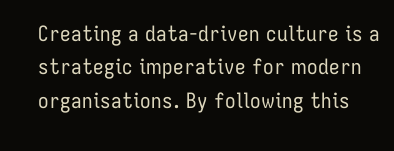Creating a data-driven culture is a strategic imperative for modern organisations. By following this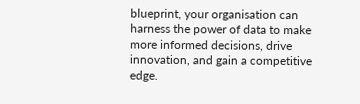blueprint, your organisation can harness the power of data to make more informed decisions, drive innovation, and gain a competitive edge.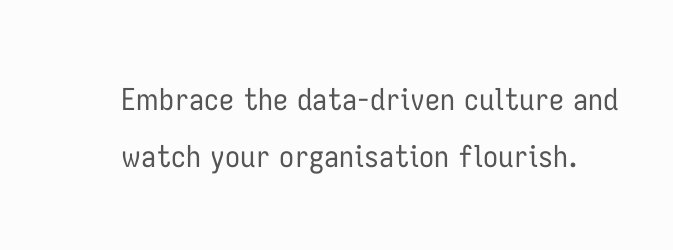Embrace the data-driven culture and watch your organisation flourish.